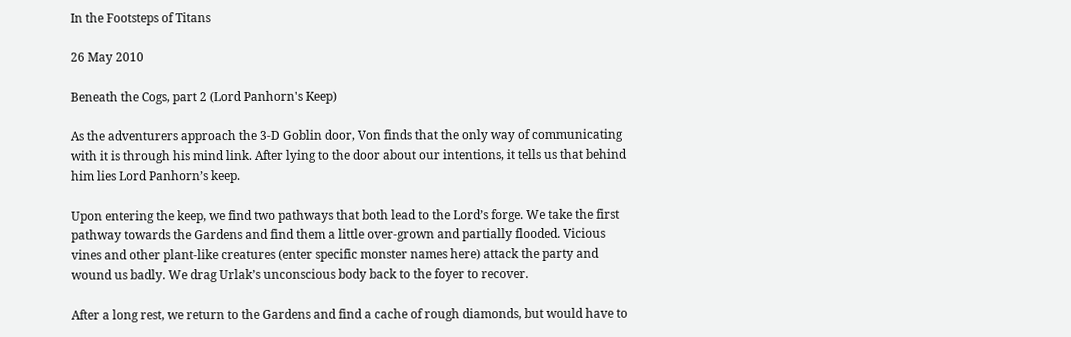In the Footsteps of Titans

26 May 2010

Beneath the Cogs, part 2 (Lord Panhorn's Keep)

As the adventurers approach the 3-D Goblin door, Von finds that the only way of communicating with it is through his mind link. After lying to the door about our intentions, it tells us that behind him lies Lord Panhorn’s keep.

Upon entering the keep, we find two pathways that both lead to the Lord’s forge. We take the first pathway towards the Gardens and find them a little over-grown and partially flooded. Vicious vines and other plant-like creatures (enter specific monster names here) attack the party and wound us badly. We drag Urlak’s unconscious body back to the foyer to recover.

After a long rest, we return to the Gardens and find a cache of rough diamonds, but would have to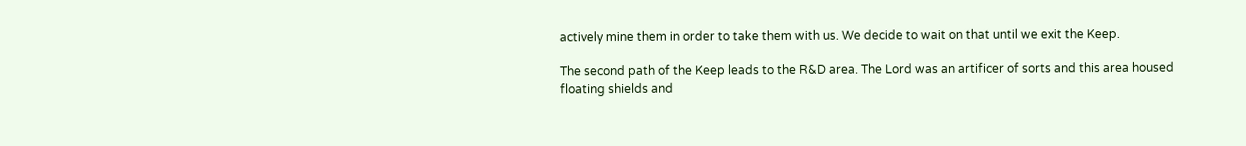actively mine them in order to take them with us. We decide to wait on that until we exit the Keep.

The second path of the Keep leads to the R&D area. The Lord was an artificer of sorts and this area housed floating shields and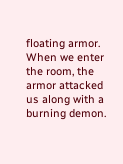floating armor. When we enter the room, the armor attacked us along with a burning demon.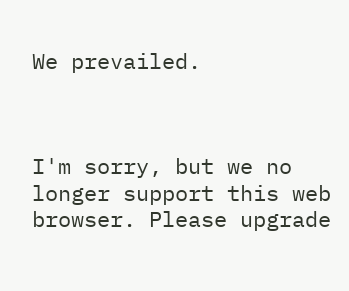We prevailed.



I'm sorry, but we no longer support this web browser. Please upgrade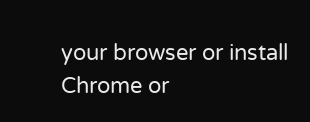your browser or install Chrome or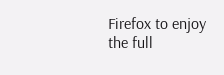Firefox to enjoy the full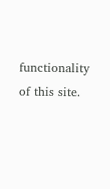functionality of this site.